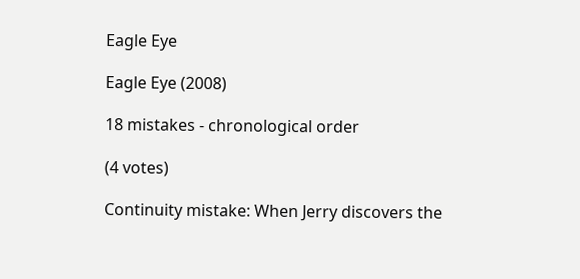Eagle Eye

Eagle Eye (2008)

18 mistakes - chronological order

(4 votes)

Continuity mistake: When Jerry discovers the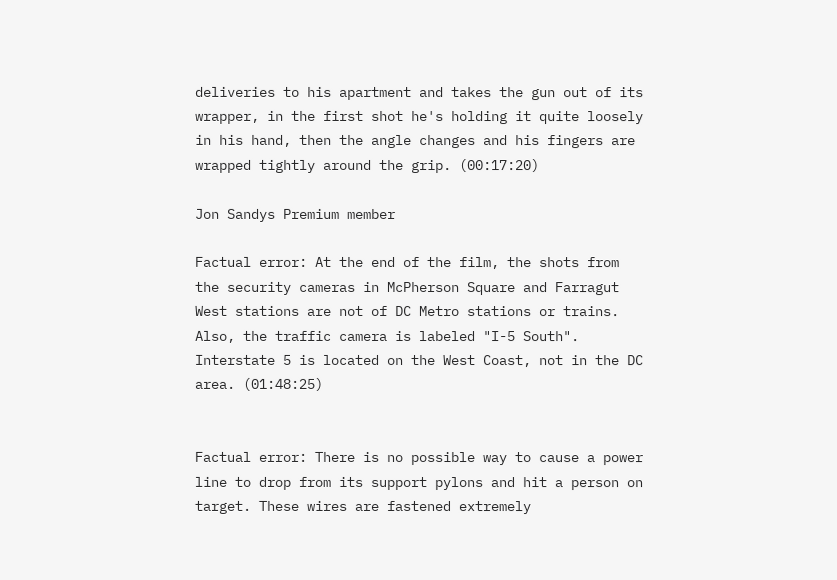deliveries to his apartment and takes the gun out of its wrapper, in the first shot he's holding it quite loosely in his hand, then the angle changes and his fingers are wrapped tightly around the grip. (00:17:20)

Jon Sandys Premium member

Factual error: At the end of the film, the shots from the security cameras in McPherson Square and Farragut West stations are not of DC Metro stations or trains. Also, the traffic camera is labeled "I-5 South". Interstate 5 is located on the West Coast, not in the DC area. (01:48:25)


Factual error: There is no possible way to cause a power line to drop from its support pylons and hit a person on target. These wires are fastened extremely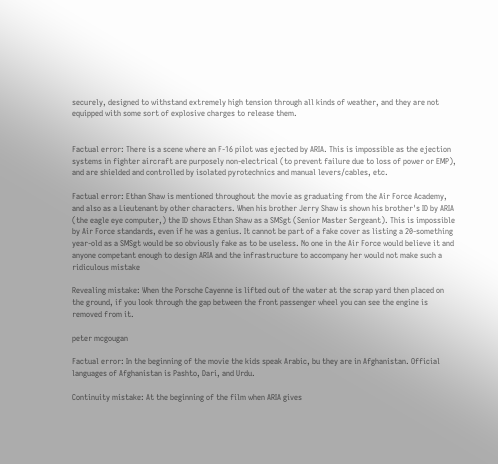securely, designed to withstand extremely high tension through all kinds of weather, and they are not equipped with some sort of explosive charges to release them.


Factual error: There is a scene where an F-16 pilot was ejected by ARIA. This is impossible as the ejection systems in fighter aircraft are purposely non-electrical (to prevent failure due to loss of power or EMP), and are shielded and controlled by isolated pyrotechnics and manual levers/cables, etc.

Factual error: Ethan Shaw is mentioned throughout the movie as graduating from the Air Force Academy, and also as a Lieutenant by other characters. When his brother Jerry Shaw is shown his brother's ID by ARIA (the eagle eye computer,) the ID shows Ethan Shaw as a SMSgt (Senior Master Sergeant). This is impossible by Air Force standards, even if he was a genius. It cannot be part of a fake cover as listing a 20-something year-old as a SMSgt would be so obviously fake as to be useless. No one in the Air Force would believe it and anyone competant enough to design ARIA and the infrastructure to accompany her would not make such a ridiculous mistake

Revealing mistake: When the Porsche Cayenne is lifted out of the water at the scrap yard then placed on the ground, if you look through the gap between the front passenger wheel you can see the engine is removed from it.

peter mcgougan

Factual error: In the beginning of the movie the kids speak Arabic, bu they are in Afghanistan. Official languages of Afghanistan is Pashto, Dari, and Urdu.

Continuity mistake: At the beginning of the film when ARIA gives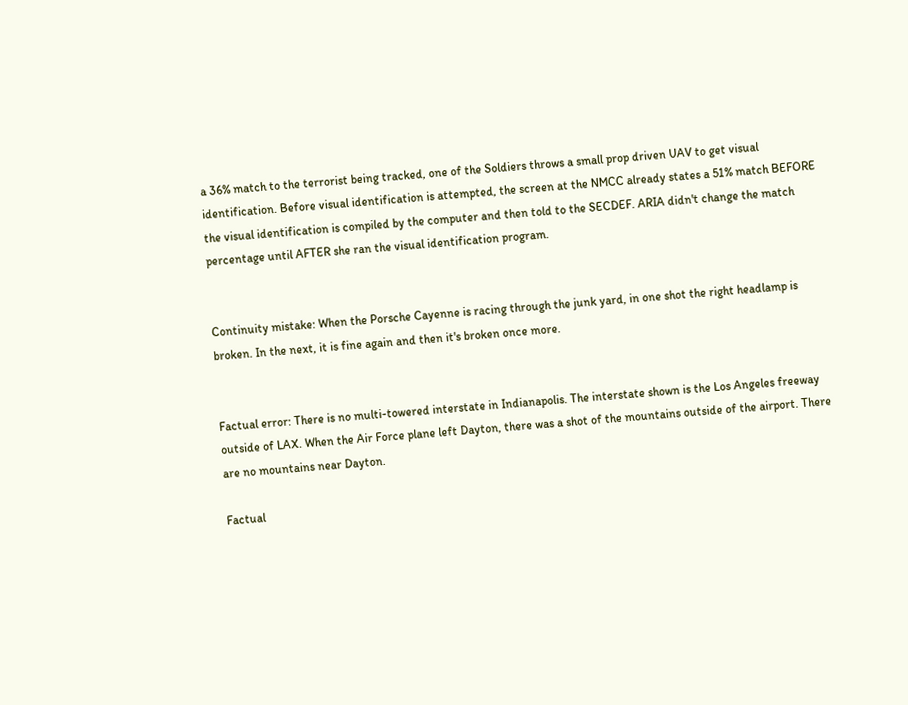a 36% match to the terrorist being tracked, one of the Soldiers throws a small prop driven UAV to get visual identification. Before visual identification is attempted, the screen at the NMCC already states a 51% match BEFORE the visual identification is compiled by the computer and then told to the SECDEF. ARIA didn't change the match percentage until AFTER she ran the visual identification program.


Continuity mistake: When the Porsche Cayenne is racing through the junk yard, in one shot the right headlamp is broken. In the next, it is fine again and then it's broken once more.


Factual error: There is no multi-towered interstate in Indianapolis. The interstate shown is the Los Angeles freeway outside of LAX. When the Air Force plane left Dayton, there was a shot of the mountains outside of the airport. There are no mountains near Dayton.

Factual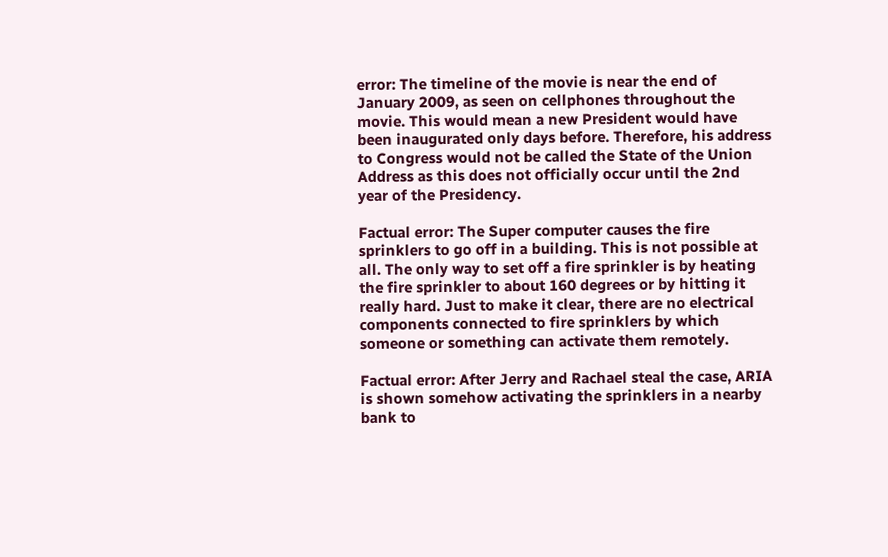error: The timeline of the movie is near the end of January 2009, as seen on cellphones throughout the movie. This would mean a new President would have been inaugurated only days before. Therefore, his address to Congress would not be called the State of the Union Address as this does not officially occur until the 2nd year of the Presidency.

Factual error: The Super computer causes the fire sprinklers to go off in a building. This is not possible at all. The only way to set off a fire sprinkler is by heating the fire sprinkler to about 160 degrees or by hitting it really hard. Just to make it clear, there are no electrical components connected to fire sprinklers by which someone or something can activate them remotely.

Factual error: After Jerry and Rachael steal the case, ARIA is shown somehow activating the sprinklers in a nearby bank to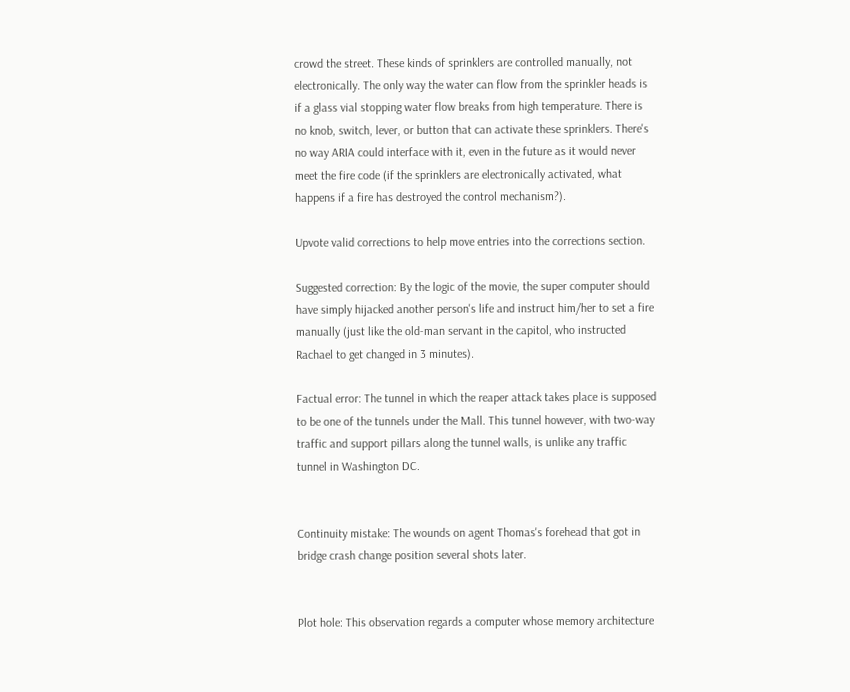crowd the street. These kinds of sprinklers are controlled manually, not electronically. The only way the water can flow from the sprinkler heads is if a glass vial stopping water flow breaks from high temperature. There is no knob, switch, lever, or button that can activate these sprinklers. There's no way ARIA could interface with it, even in the future as it would never meet the fire code (if the sprinklers are electronically activated, what happens if a fire has destroyed the control mechanism?).

Upvote valid corrections to help move entries into the corrections section.

Suggested correction: By the logic of the movie, the super computer should have simply hijacked another person's life and instruct him/her to set a fire manually (just like the old-man servant in the capitol, who instructed Rachael to get changed in 3 minutes).

Factual error: The tunnel in which the reaper attack takes place is supposed to be one of the tunnels under the Mall. This tunnel however, with two-way traffic and support pillars along the tunnel walls, is unlike any traffic tunnel in Washington DC.


Continuity mistake: The wounds on agent Thomas's forehead that got in bridge crash change position several shots later.


Plot hole: This observation regards a computer whose memory architecture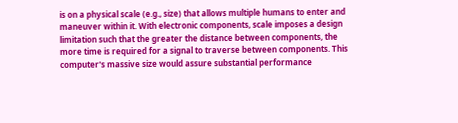is on a physical scale (e.g., size) that allows multiple humans to enter and maneuver within it. With electronic components, scale imposes a design limitation such that the greater the distance between components, the more time is required for a signal to traverse between components. This computer's massive size would assure substantial performance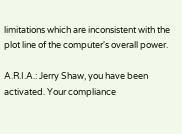limitations which are inconsistent with the plot line of the computer's overall power.

A.R.I.A.: Jerry Shaw, you have been activated. Your compliance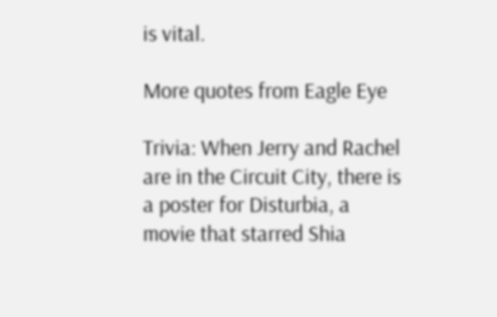is vital.

More quotes from Eagle Eye

Trivia: When Jerry and Rachel are in the Circuit City, there is a poster for Disturbia, a movie that starred Shia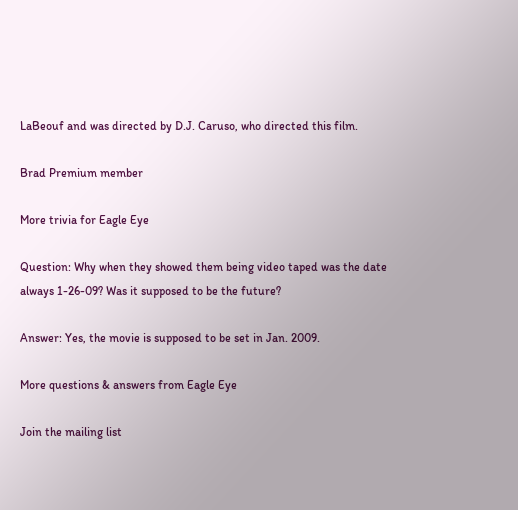LaBeouf and was directed by D.J. Caruso, who directed this film.

Brad Premium member

More trivia for Eagle Eye

Question: Why when they showed them being video taped was the date always 1-26-09? Was it supposed to be the future?

Answer: Yes, the movie is supposed to be set in Jan. 2009.

More questions & answers from Eagle Eye

Join the mailing list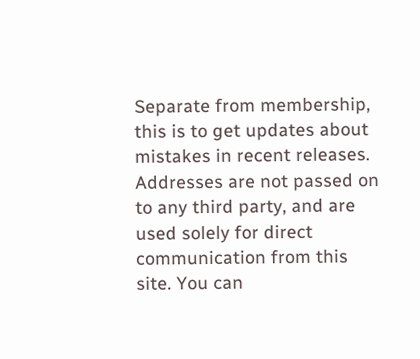Separate from membership, this is to get updates about mistakes in recent releases. Addresses are not passed on to any third party, and are used solely for direct communication from this site. You can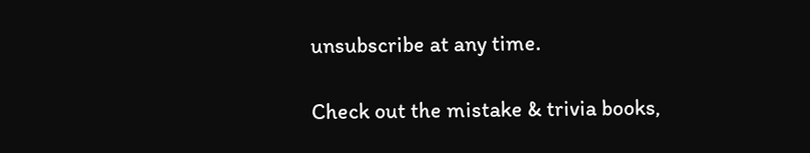unsubscribe at any time.

Check out the mistake & trivia books,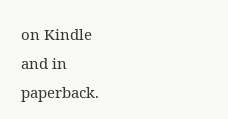on Kindle and in paperback.